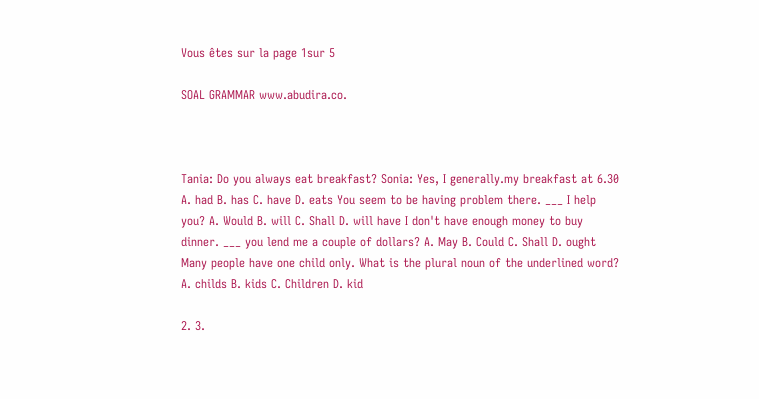Vous êtes sur la page 1sur 5

SOAL GRAMMAR www.abudira.co.



Tania: Do you always eat breakfast? Sonia: Yes, I generally.my breakfast at 6.30 A. had B. has C. have D. eats You seem to be having problem there. ___ I help you? A. Would B. will C. Shall D. will have I don't have enough money to buy dinner. ___ you lend me a couple of dollars? A. May B. Could C. Shall D. ought Many people have one child only. What is the plural noun of the underlined word? A. childs B. kids C. Children D. kid

2. 3.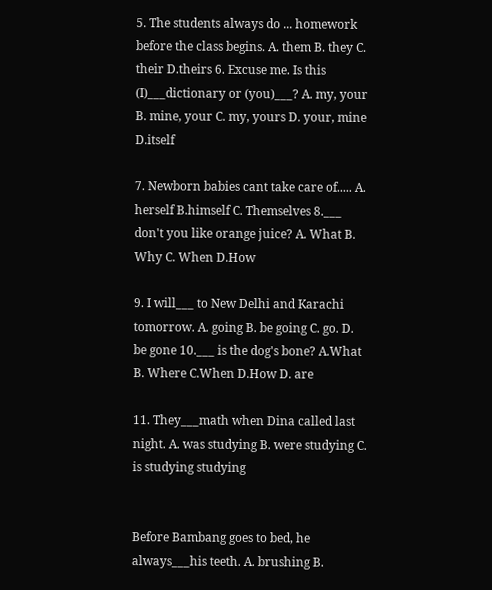5. The students always do ... homework before the class begins. A. them B. they C. their D.theirs 6. Excuse me. Is this (I)___dictionary or (you)___? A. my, your B. mine, your C. my, yours D. your, mine D.itself

7. Newborn babies cant take care of..... A. herself B.himself C. Themselves 8.___ don't you like orange juice? A. What B. Why C. When D.How

9. I will___ to New Delhi and Karachi tomorrow. A. going B. be going C. go. D. be gone 10.___ is the dog's bone? A.What B. Where C.When D.How D. are

11. They___math when Dina called last night. A. was studying B. were studying C. is studying studying


Before Bambang goes to bed, he always___his teeth. A. brushing B.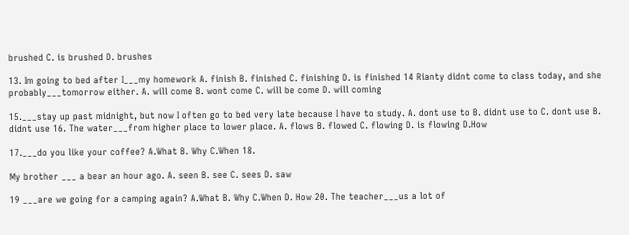brushed C. is brushed D. brushes

13. Im going to bed after I___my homework A. finish B. finished C. finishing D. is finished 14 Rianty didnt come to class today, and she probably___tomorrow either. A. will come B. wont come C. will be come D. will coming

15.___stay up past midnight, but now I often go to bed very late because I have to study. A. dont use to B. didnt use to C. dont use B. didnt use 16. The water___from higher place to lower place. A. flows B. flowed C. flowing D. is flowing D.How

17.___do you like your coffee? A.What B. Why C.When 18.

My brother ___ a bear an hour ago. A. seen B. see C. sees D. saw

19 ___are we going for a camping again? A.What B. Why C.When D. How 20. The teacher___us a lot of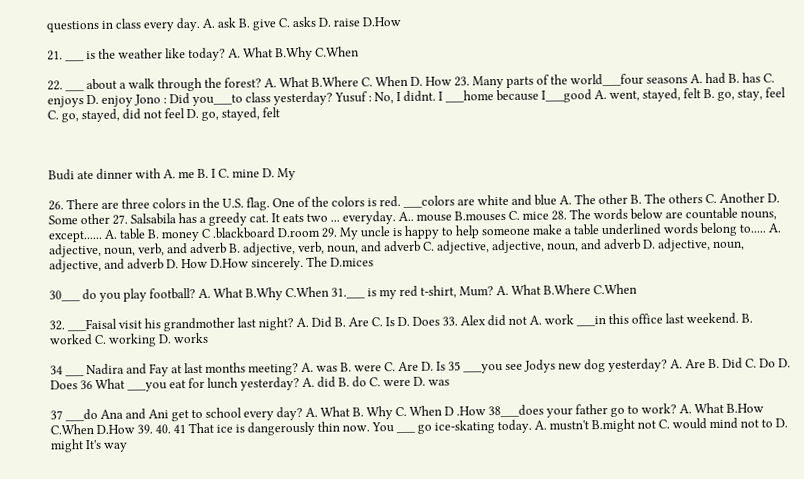questions in class every day. A. ask B. give C. asks D. raise D.How

21. ___ is the weather like today? A. What B.Why C.When

22. ___ about a walk through the forest? A. What B.Where C. When D. How 23. Many parts of the world___four seasons A. had B. has C. enjoys D. enjoy Jono : Did you___to class yesterday? Yusuf : No, I didnt. I ___home because I___good A. went, stayed, felt B. go, stay, feel C. go, stayed, did not feel D. go, stayed, felt



Budi ate dinner with A. me B. I C. mine D. My

26. There are three colors in the U.S. flag. One of the colors is red. ___colors are white and blue A. The other B. The others C. Another D. Some other 27. Salsabila has a greedy cat. It eats two ... everyday. A.. mouse B.mouses C. mice 28. The words below are countable nouns, except...... A. table B. money C .blackboard D.room 29. My uncle is happy to help someone make a table underlined words belong to..... A. adjective, noun, verb, and adverb B. adjective, verb, noun, and adverb C. adjective, adjective, noun, and adverb D. adjective, noun, adjective, and adverb D. How D.How sincerely. The D.mices

30___ do you play football? A. What B.Why C.When 31.___ is my red t-shirt, Mum? A. What B.Where C.When

32. ___Faisal visit his grandmother last night? A. Did B. Are C. Is D. Does 33. Alex did not A. work ___in this office last weekend. B. worked C. working D. works

34 ___ Nadira and Fay at last months meeting? A. was B. were C. Are D. Is 35 ___you see Jodys new dog yesterday? A. Are B. Did C. Do D. Does 36 What ___you eat for lunch yesterday? A. did B. do C. were D. was

37 ___do Ana and Ani get to school every day? A. What B. Why C. When D .How 38___does your father go to work? A. What B.How C.When D.How 39. 40. 41 That ice is dangerously thin now. You ___ go ice-skating today. A. mustn't B.might not C. would mind not to D. might It's way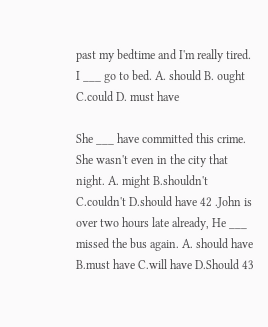past my bedtime and I'm really tired. I ___ go to bed. A. should B. ought C.could D. must have

She ___ have committed this crime. She wasn't even in the city that night. A. might B.shouldn't C.couldn't D.should have 42 .John is over two hours late already, He ___ missed the bus again. A. should have B.must have C.will have D.Should 43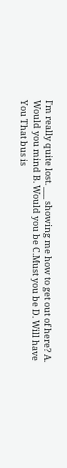I'm really quite lost. ___ showing me how to get out of here? A. Would you mind B. Would you be C.Must you be D. Will have You That bus is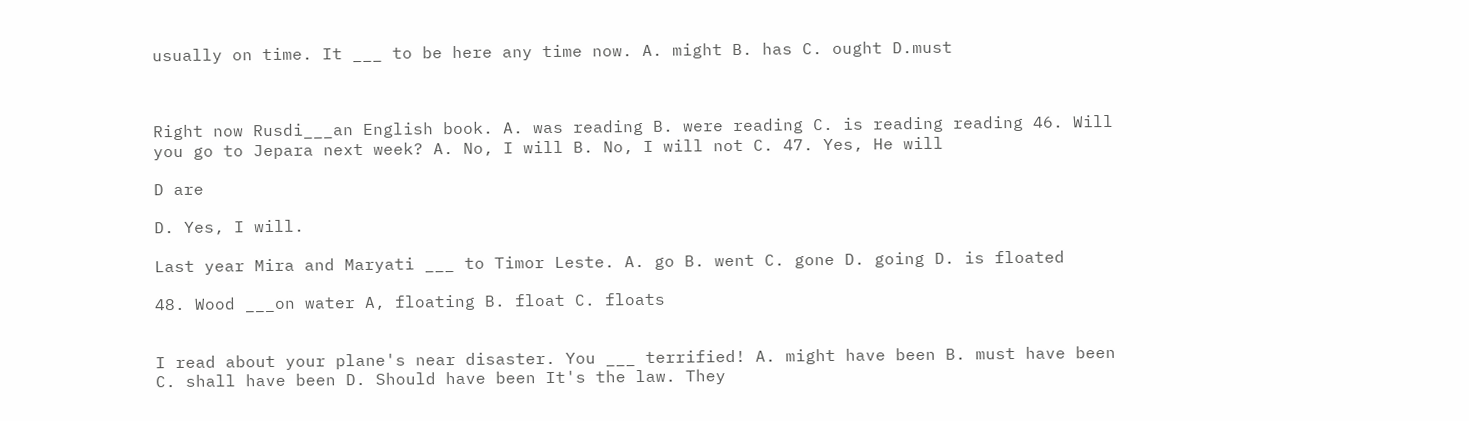usually on time. It ___ to be here any time now. A. might B. has C. ought D.must



Right now Rusdi___an English book. A. was reading B. were reading C. is reading reading 46. Will you go to Jepara next week? A. No, I will B. No, I will not C. 47. Yes, He will

D are

D. Yes, I will.

Last year Mira and Maryati ___ to Timor Leste. A. go B. went C. gone D. going D. is floated

48. Wood ___on water A, floating B. float C. floats


I read about your plane's near disaster. You ___ terrified! A. might have been B. must have been C. shall have been D. Should have been It's the law. They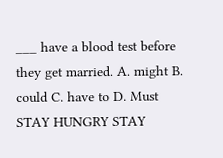___ have a blood test before they get married. A. might B. could C. have to D. Must STAY HUNGRY STAY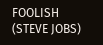FOOLISH (STEVE JOBS)